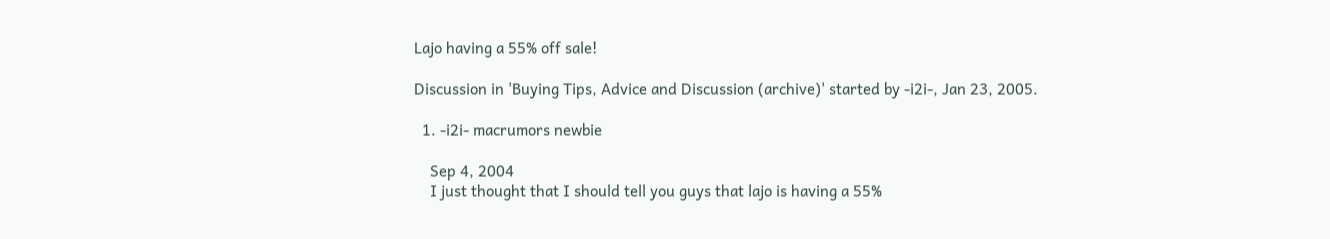Lajo having a 55% off sale!

Discussion in 'Buying Tips, Advice and Discussion (archive)' started by -i2i-, Jan 23, 2005.

  1. -i2i- macrumors newbie

    Sep 4, 2004
    I just thought that I should tell you guys that lajo is having a 55%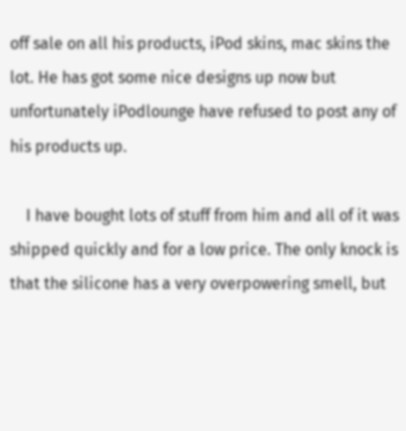off sale on all his products, iPod skins, mac skins the lot. He has got some nice designs up now but unfortunately iPodlounge have refused to post any of his products up.

    I have bought lots of stuff from him and all of it was shipped quickly and for a low price. The only knock is that the silicone has a very overpowering smell, but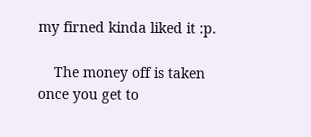my firned kinda liked it :p.

    The money off is taken once you get to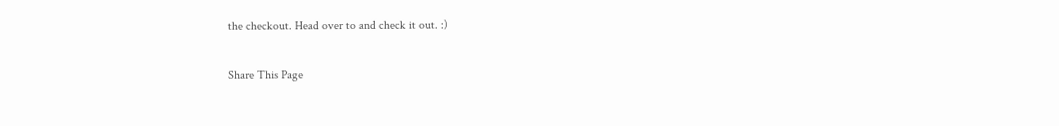the checkout. Head over to and check it out. :)

Share This Page